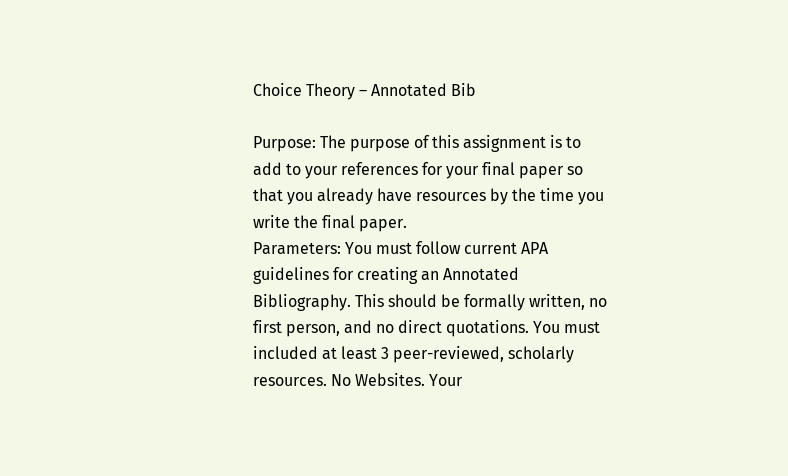Choice Theory – Annotated Bib

Purpose: The purpose of this assignment is to add to your references for your final paper so that you already have resources by the time you write the final paper.
Parameters: You must follow current APA guidelines for creating an Annotated Bibliography. This should be formally written, no first person, and no direct quotations. You must included at least 3 peer-reviewed, scholarly resources. No Websites. Your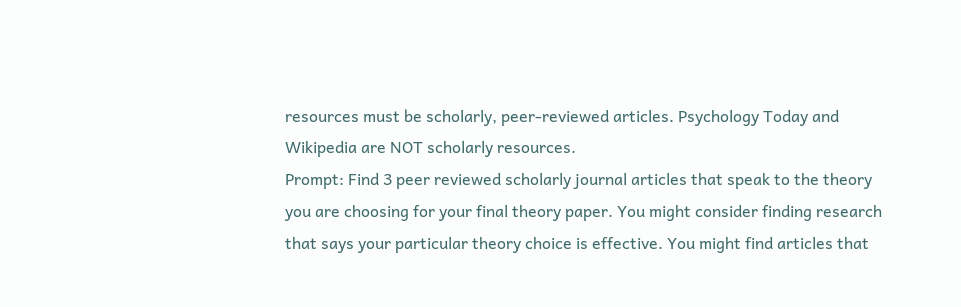resources must be scholarly, peer-reviewed articles. Psychology Today and Wikipedia are NOT scholarly resources.
Prompt: Find 3 peer reviewed scholarly journal articles that speak to the theory you are choosing for your final theory paper. You might consider finding research that says your particular theory choice is effective. You might find articles that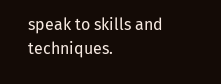speak to skills and techniques.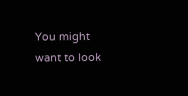You might want to look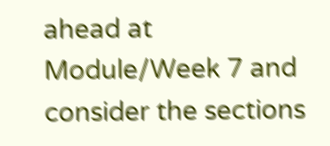ahead at Module/Week 7 and consider the sections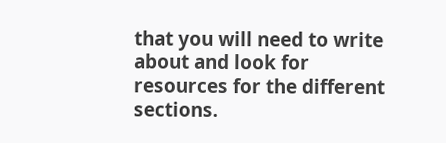that you will need to write about and look for resources for the different sections.